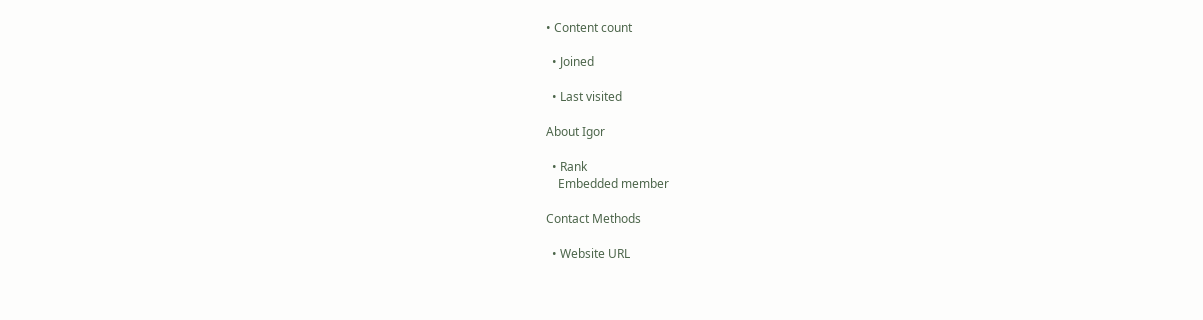• Content count

  • Joined

  • Last visited

About Igor

  • Rank
    Embedded member

Contact Methods

  • Website URL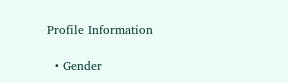Profile Information

  • Gender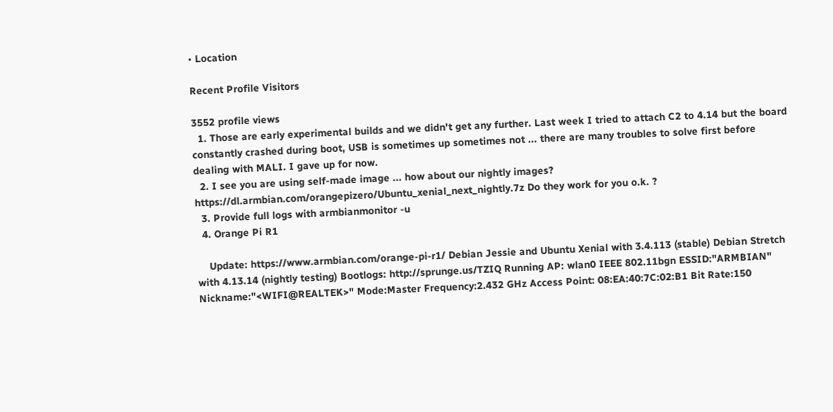• Location

Recent Profile Visitors

3552 profile views
  1. Those are early experimental builds and we didn't get any further. Last week I tried to attach C2 to 4.14 but the board constantly crashed during boot, USB is sometimes up sometimes not ... there are many troubles to solve first before dealing with MALI. I gave up for now.
  2. I see you are using self-made image ... how about our nightly images? https://dl.armbian.com/orangepizero/Ubuntu_xenial_next_nightly.7z Do they work for you o.k. ?
  3. Provide full logs with armbianmonitor -u
  4. Orange Pi R1

    Update: https://www.armbian.com/orange-pi-r1/ Debian Jessie and Ubuntu Xenial with 3.4.113 (stable) Debian Stretch with 4.13.14 (nightly testing) Bootlogs: http://sprunge.us/TZIQ Running AP: wlan0 IEEE 802.11bgn ESSID:"ARMBIAN" Nickname:"<WIFI@REALTEK>" Mode:Master Frequency:2.432 GHz Access Point: 08:EA:40:7C:02:B1 Bit Rate:150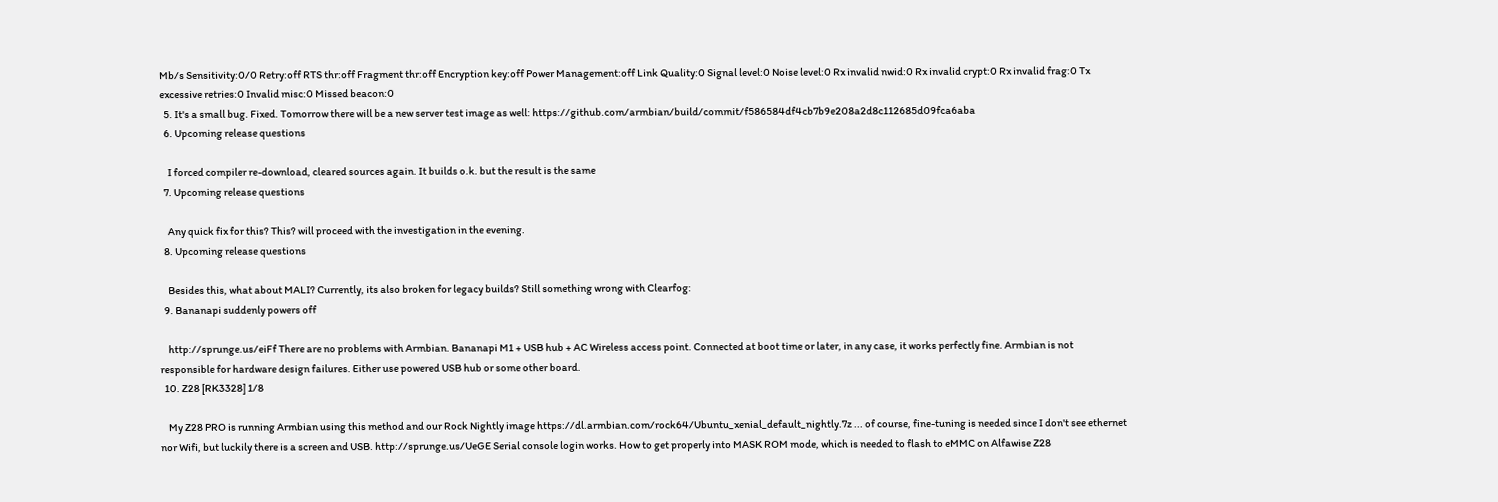Mb/s Sensitivity:0/0 Retry:off RTS thr:off Fragment thr:off Encryption key:off Power Management:off Link Quality:0 Signal level:0 Noise level:0 Rx invalid nwid:0 Rx invalid crypt:0 Rx invalid frag:0 Tx excessive retries:0 Invalid misc:0 Missed beacon:0
  5. It's a small bug. Fixed. Tomorrow there will be a new server test image as well: https://github.com/armbian/build/commit/f586584df4cb7b9e208a2d8c112685d09fca6aba
  6. Upcoming release questions

    I forced compiler re-download, cleared sources again. It builds o.k. but the result is the same
  7. Upcoming release questions

    Any quick fix for this? This? will proceed with the investigation in the evening.
  8. Upcoming release questions

    Besides this, what about MALI? Currently, its also broken for legacy builds? Still something wrong with Clearfog:
  9. Bananapi suddenly powers off

    http://sprunge.us/eiFf There are no problems with Armbian. Bananapi M1 + USB hub + AC Wireless access point. Connected at boot time or later, in any case, it works perfectly fine. Armbian is not responsible for hardware design failures. Either use powered USB hub or some other board.
  10. Z28 [RK3328] 1/8

    My Z28 PRO is running Armbian using this method and our Rock Nightly image https://dl.armbian.com/rock64/Ubuntu_xenial_default_nightly.7z ... of course, fine-tuning is needed since I don't see ethernet nor Wifi, but luckily there is a screen and USB. http://sprunge.us/UeGE Serial console login works. How to get properly into MASK ROM mode, which is needed to flash to eMMC on Alfawise Z28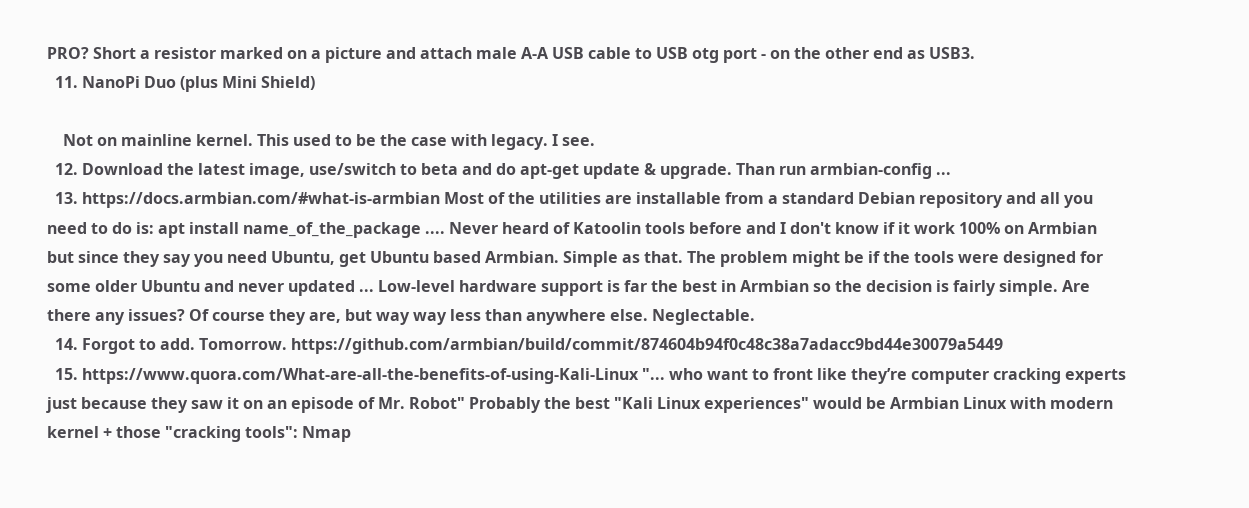PRO? Short a resistor marked on a picture and attach male A-A USB cable to USB otg port - on the other end as USB3.
  11. NanoPi Duo (plus Mini Shield)

    Not on mainline kernel. This used to be the case with legacy. I see.
  12. Download the latest image, use/switch to beta and do apt-get update & upgrade. Than run armbian-config ...
  13. https://docs.armbian.com/#what-is-armbian Most of the utilities are installable from a standard Debian repository and all you need to do is: apt install name_of_the_package .... Never heard of Katoolin tools before and I don't know if it work 100% on Armbian but since they say you need Ubuntu, get Ubuntu based Armbian. Simple as that. The problem might be if the tools were designed for some older Ubuntu and never updated ... Low-level hardware support is far the best in Armbian so the decision is fairly simple. Are there any issues? Of course they are, but way way less than anywhere else. Neglectable.
  14. Forgot to add. Tomorrow. https://github.com/armbian/build/commit/874604b94f0c48c38a7adacc9bd44e30079a5449
  15. https://www.quora.com/What-are-all-the-benefits-of-using-Kali-Linux "... who want to front like they’re computer cracking experts just because they saw it on an episode of Mr. Robot" Probably the best "Kali Linux experiences" would be Armbian Linux with modern kernel + those "cracking tools": Nmap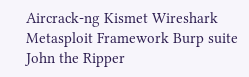Aircrack-ng Kismet Wireshark Metasploit Framework Burp suite John the Ripper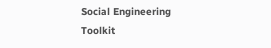Social Engineering Toolkit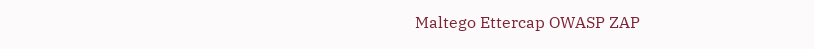Maltego Ettercap OWASP ZAP